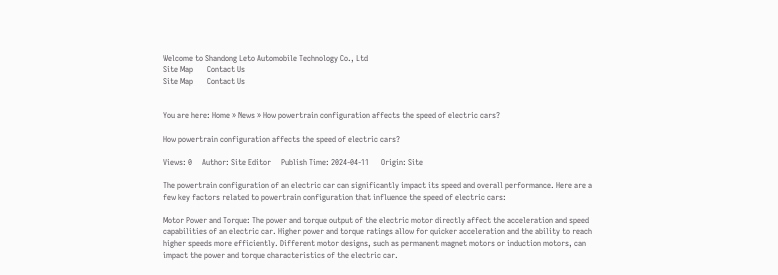Welcome to Shandong Leto Automobile Technology Co., Ltd
Site Map       Contact Us
Site Map       Contact Us


You are here: Home » News » How powertrain configuration affects the speed of electric cars?

How powertrain configuration affects the speed of electric cars?

Views: 0     Author: Site Editor     Publish Time: 2024-04-11      Origin: Site

The powertrain configuration of an electric car can significantly impact its speed and overall performance. Here are a few key factors related to powertrain configuration that influence the speed of electric cars:

Motor Power and Torque: The power and torque output of the electric motor directly affect the acceleration and speed capabilities of an electric car. Higher power and torque ratings allow for quicker acceleration and the ability to reach higher speeds more efficiently. Different motor designs, such as permanent magnet motors or induction motors, can impact the power and torque characteristics of the electric car.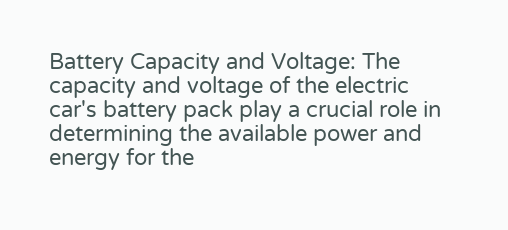Battery Capacity and Voltage: The capacity and voltage of the electric car's battery pack play a crucial role in determining the available power and energy for the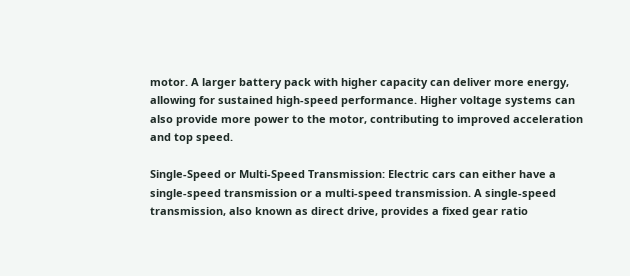motor. A larger battery pack with higher capacity can deliver more energy, allowing for sustained high-speed performance. Higher voltage systems can also provide more power to the motor, contributing to improved acceleration and top speed.

Single-Speed or Multi-Speed Transmission: Electric cars can either have a single-speed transmission or a multi-speed transmission. A single-speed transmission, also known as direct drive, provides a fixed gear ratio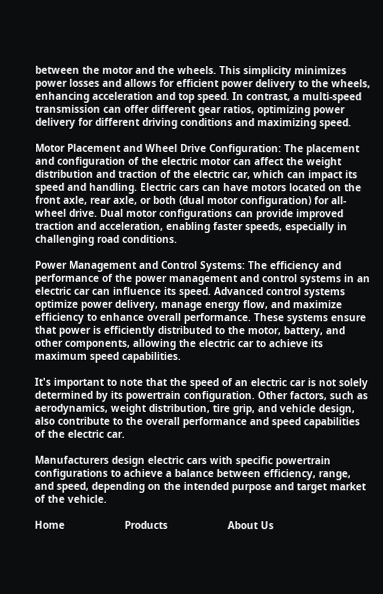between the motor and the wheels. This simplicity minimizes power losses and allows for efficient power delivery to the wheels, enhancing acceleration and top speed. In contrast, a multi-speed transmission can offer different gear ratios, optimizing power delivery for different driving conditions and maximizing speed.

Motor Placement and Wheel Drive Configuration: The placement and configuration of the electric motor can affect the weight distribution and traction of the electric car, which can impact its speed and handling. Electric cars can have motors located on the front axle, rear axle, or both (dual motor configuration) for all-wheel drive. Dual motor configurations can provide improved traction and acceleration, enabling faster speeds, especially in challenging road conditions.

Power Management and Control Systems: The efficiency and performance of the power management and control systems in an electric car can influence its speed. Advanced control systems optimize power delivery, manage energy flow, and maximize efficiency to enhance overall performance. These systems ensure that power is efficiently distributed to the motor, battery, and other components, allowing the electric car to achieve its maximum speed capabilities.

It's important to note that the speed of an electric car is not solely determined by its powertrain configuration. Other factors, such as aerodynamics, weight distribution, tire grip, and vehicle design, also contribute to the overall performance and speed capabilities of the electric car.

Manufacturers design electric cars with specific powertrain configurations to achieve a balance between efficiency, range, and speed, depending on the intended purpose and target market of the vehicle.

Home                    Products                    About Us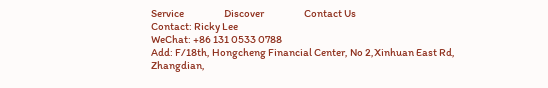Service                    Discover                    Contact Us
Contact: Ricky Lee
WeChat: +86 131 0533 0788
Add: F/18th, Hongcheng Financial Center, No 2,Xinhuan East Rd, Zhangdian,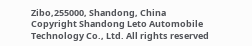Zibo,255000, Shandong, China
Copyright Shandong Leto Automobile Technology Co., Ltd. All rights reserved